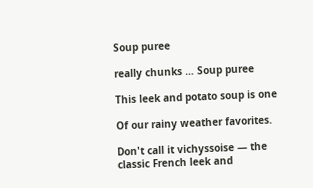Soup puree

really chunks … Soup puree

This leek and potato soup is one

Of our rainy weather favorites.

Don't call it vichyssoise — the classic French leek and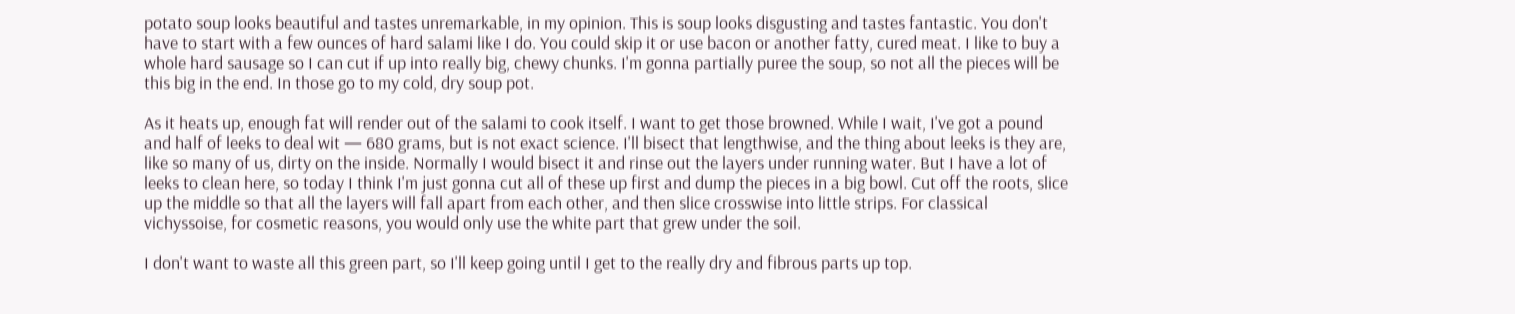potato soup looks beautiful and tastes unremarkable, in my opinion. This is soup looks disgusting and tastes fantastic. You don't have to start with a few ounces of hard salami like I do. You could skip it or use bacon or another fatty, cured meat. I like to buy a whole hard sausage so I can cut if up into really big, chewy chunks. I'm gonna partially puree the soup, so not all the pieces will be this big in the end. In those go to my cold, dry soup pot.

As it heats up, enough fat will render out of the salami to cook itself. I want to get those browned. While I wait, I've got a pound and half of leeks to deal wit — 680 grams, but is not exact science. I'll bisect that lengthwise, and the thing about leeks is they are, like so many of us, dirty on the inside. Normally I would bisect it and rinse out the layers under running water. But I have a lot of leeks to clean here, so today I think I'm just gonna cut all of these up first and dump the pieces in a big bowl. Cut off the roots, slice up the middle so that all the layers will fall apart from each other, and then slice crosswise into little strips. For classical vichyssoise, for cosmetic reasons, you would only use the white part that grew under the soil.

I don't want to waste all this green part, so I'll keep going until I get to the really dry and fibrous parts up top.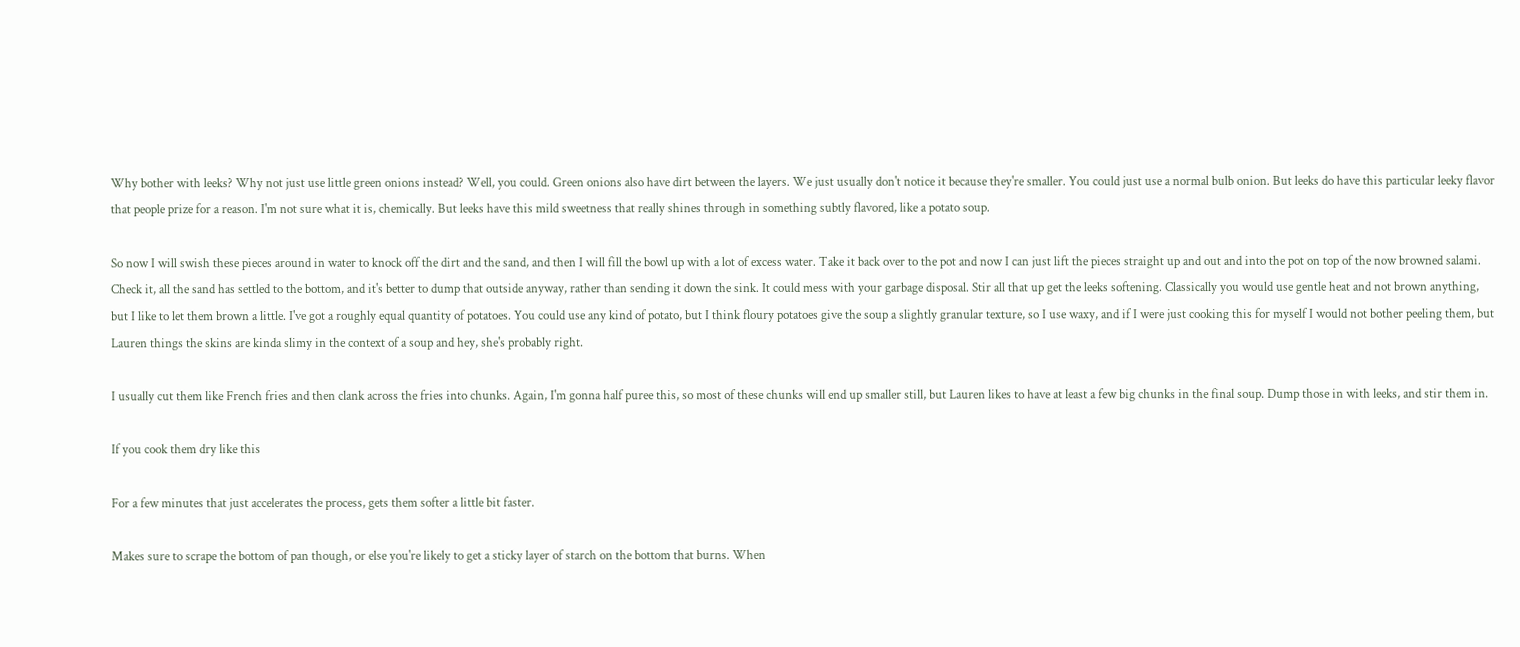Why bother with leeks? Why not just use little green onions instead? Well, you could. Green onions also have dirt between the layers. We just usually don't notice it because they're smaller. You could just use a normal bulb onion. But leeks do have this particular leeky flavor that people prize for a reason. I'm not sure what it is, chemically. But leeks have this mild sweetness that really shines through in something subtly flavored, like a potato soup.

So now I will swish these pieces around in water to knock off the dirt and the sand, and then I will fill the bowl up with a lot of excess water. Take it back over to the pot and now I can just lift the pieces straight up and out and into the pot on top of the now browned salami. Check it, all the sand has settled to the bottom, and it's better to dump that outside anyway, rather than sending it down the sink. It could mess with your garbage disposal. Stir all that up get the leeks softening. Classically you would use gentle heat and not brown anything, but I like to let them brown a little. I've got a roughly equal quantity of potatoes. You could use any kind of potato, but I think floury potatoes give the soup a slightly granular texture, so I use waxy, and if I were just cooking this for myself I would not bother peeling them, but Lauren things the skins are kinda slimy in the context of a soup and hey, she's probably right.

I usually cut them like French fries and then clank across the fries into chunks. Again, I'm gonna half puree this, so most of these chunks will end up smaller still, but Lauren likes to have at least a few big chunks in the final soup. Dump those in with leeks, and stir them in.

If you cook them dry like this

For a few minutes that just accelerates the process, gets them softer a little bit faster.

Makes sure to scrape the bottom of pan though, or else you're likely to get a sticky layer of starch on the bottom that burns. When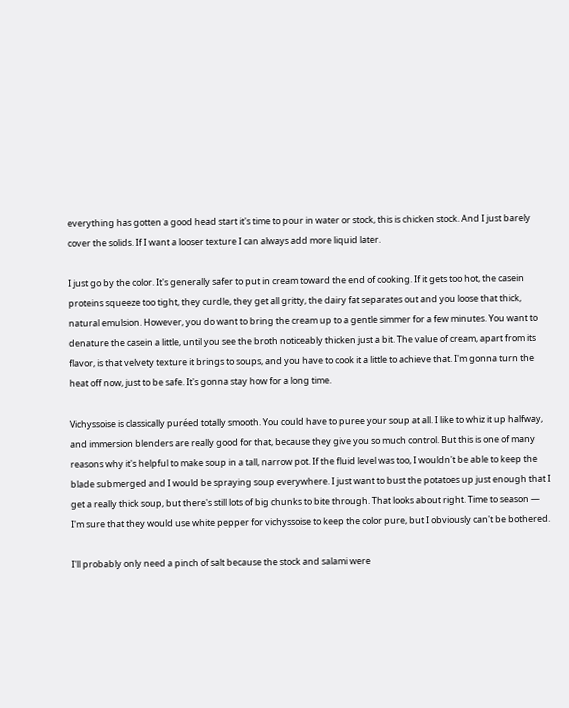everything has gotten a good head start it's time to pour in water or stock, this is chicken stock. And I just barely cover the solids. If I want a looser texture I can always add more liquid later.

I just go by the color. It's generally safer to put in cream toward the end of cooking. If it gets too hot, the casein proteins squeeze too tight, they curdle, they get all gritty, the dairy fat separates out and you loose that thick, natural emulsion. However, you do want to bring the cream up to a gentle simmer for a few minutes. You want to denature the casein a little, until you see the broth noticeably thicken just a bit. The value of cream, apart from its flavor, is that velvety texture it brings to soups, and you have to cook it a little to achieve that. I'm gonna turn the heat off now, just to be safe. It's gonna stay how for a long time.

Vichyssoise is classically puréed totally smooth. You could have to puree your soup at all. I like to whiz it up halfway, and immersion blenders are really good for that, because they give you so much control. But this is one of many reasons why it's helpful to make soup in a tall, narrow pot. If the fluid level was too, I wouldn't be able to keep the blade submerged and I would be spraying soup everywhere. I just want to bust the potatoes up just enough that I get a really thick soup, but there's still lots of big chunks to bite through. That looks about right. Time to season — I'm sure that they would use white pepper for vichyssoise to keep the color pure, but I obviously can't be bothered.

I'll probably only need a pinch of salt because the stock and salami were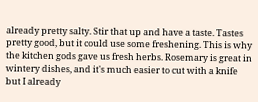already pretty salty. Stir that up and have a taste. Tastes pretty good, but it could use some freshening. This is why the kitchen gods gave us fresh herbs. Rosemary is great in wintery dishes, and it's much easier to cut with a knife but I already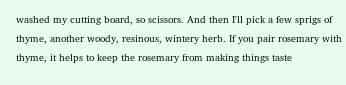washed my cutting board, so scissors. And then I'll pick a few sprigs of thyme, another woody, resinous, wintery herb. If you pair rosemary with thyme, it helps to keep the rosemary from making things taste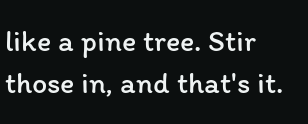like a pine tree. Stir those in, and that's it.